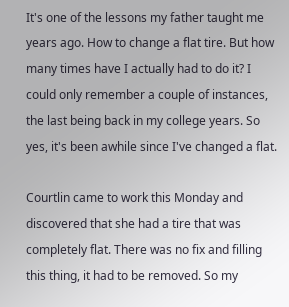It's one of the lessons my father taught me years ago. How to change a flat tire. But how many times have I actually had to do it? I could only remember a couple of instances, the last being back in my college years. So yes, it's been awhile since I've changed a flat.

Courtlin came to work this Monday and discovered that she had a tire that was completely flat. There was no fix and filling this thing, it had to be removed. So my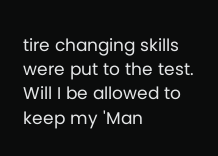tire changing skills were put to the test. Will I be allowed to keep my 'Man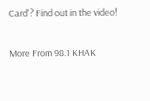Card'? Find out in the video!

More From 98.1 KHAK